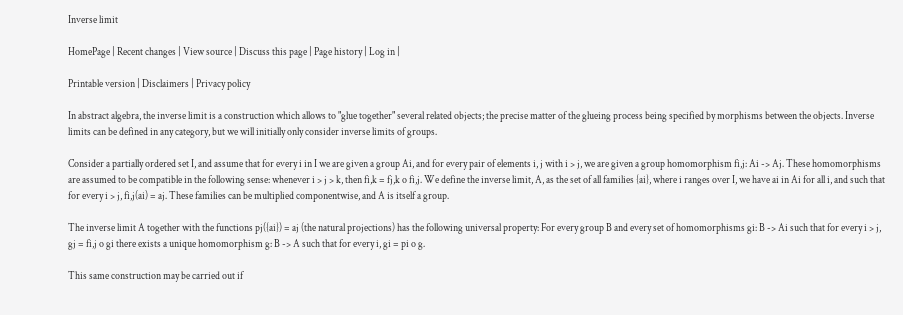Inverse limit

HomePage | Recent changes | View source | Discuss this page | Page history | Log in |

Printable version | Disclaimers | Privacy policy

In abstract algebra, the inverse limit is a construction which allows to "glue together" several related objects; the precise matter of the glueing process being specified by morphisms between the objects. Inverse limits can be defined in any category, but we will initially only consider inverse limits of groups.

Consider a partially ordered set I, and assume that for every i in I we are given a group Ai, and for every pair of elements i, j with i > j, we are given a group homomorphism fi,j: Ai -> Aj. These homomorphisms are assumed to be compatible in the following sense: whenever i > j > k, then fi,k = fj,k o fi,j. We define the inverse limit, A, as the set of all families {ai}, where i ranges over I, we have ai in Ai for all i, and such that for every i > j, fi,j(ai) = aj. These families can be multiplied componentwise, and A is itself a group.

The inverse limit A together with the functions pj({ai}) = aj (the natural projections) has the following universal property: For every group B and every set of homomorphisms gi: B -> Ai such that for every i > j, gj = fi,j o gi there exists a unique homomorphism g: B -> A such that for every i, gi = pi o g.

This same construction may be carried out if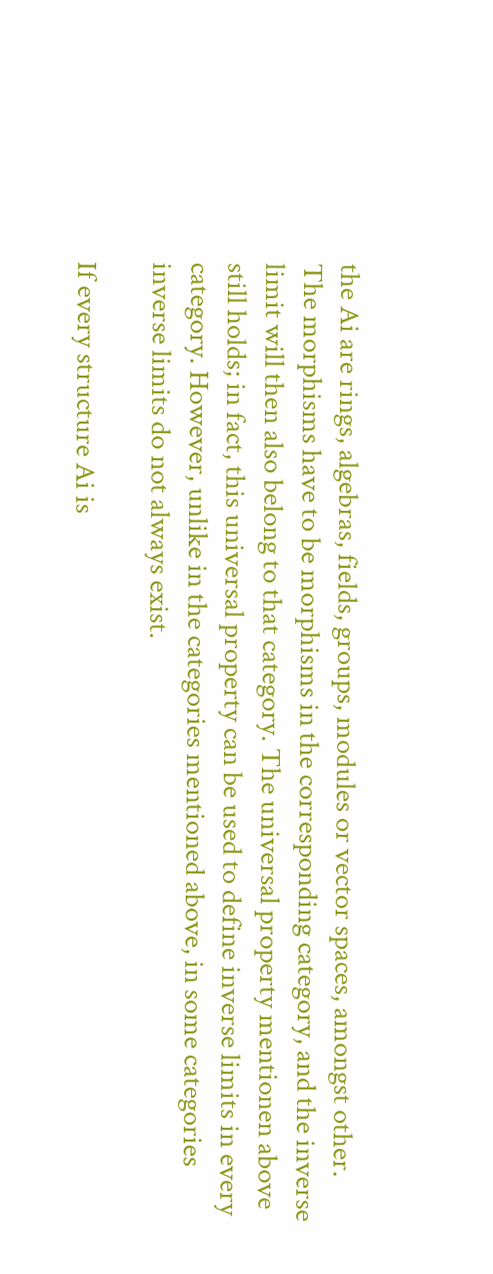the Ai are rings, algebras, fields, groups, modules or vector spaces, amongst other. The morphisms have to be morphisms in the corresponding category, and the inverse limit will then also belong to that category. The universal property mentionen above still holds; in fact, this universal property can be used to define inverse limits in every category. However, unlike in the categories mentioned above, in some categories inverse limits do not always exist.

If every structure Ai is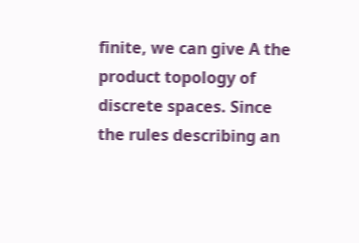finite, we can give A the product topology of discrete spaces. Since the rules describing an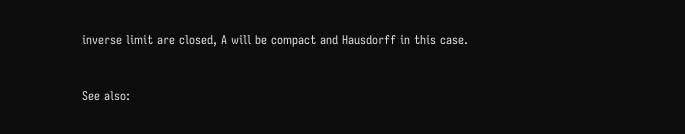inverse limit are closed, A will be compact and Hausdorff in this case.


See also: